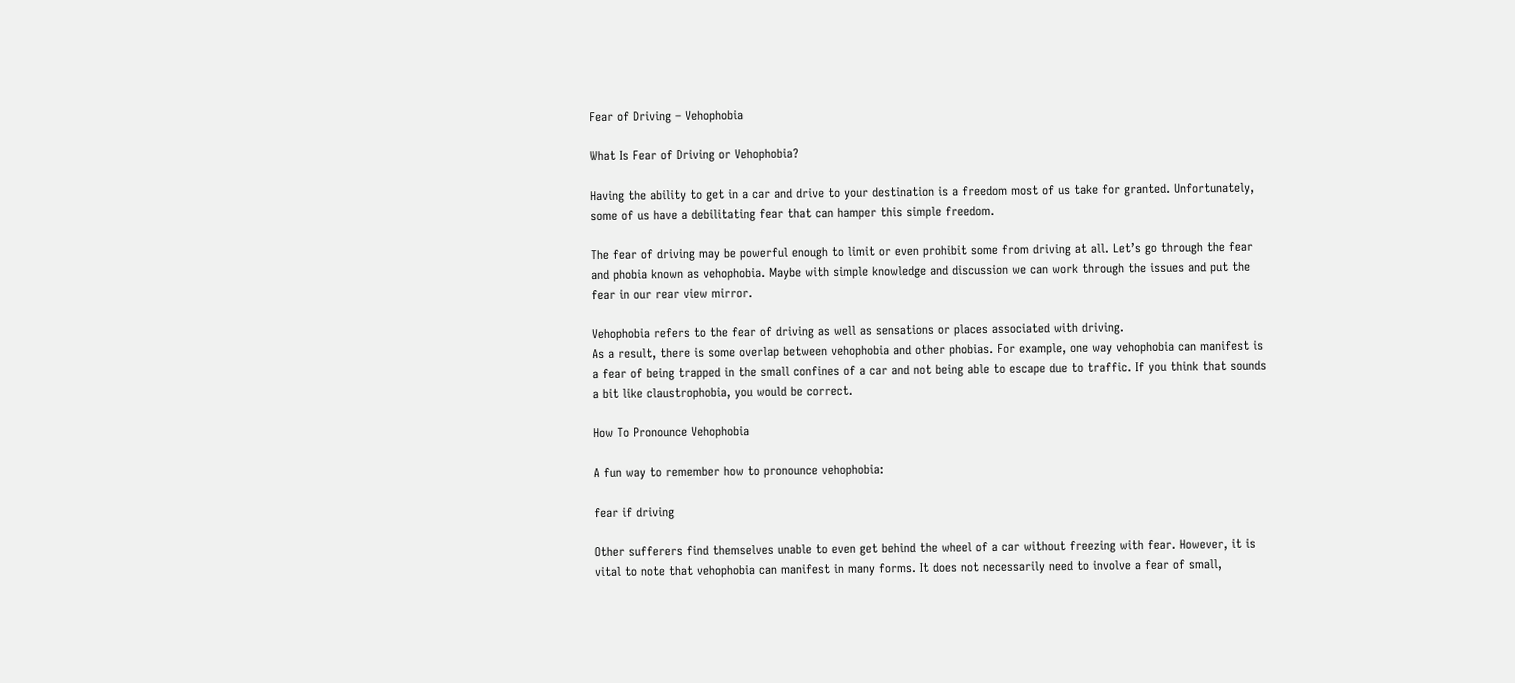Fear of Driving – Vehophobia

What Is Fear of Driving or Vehophobia?

Having the ability to get in a car and drive to your destination is a freedom most of us take for granted. Unfortunately, some of us have a debilitating fear that can hamper this simple freedom.

The fear of driving may be powerful enough to limit or even prohibit some from driving at all. Let’s go through the fear and phobia known as vehophobia. Maybe with simple knowledge and discussion we can work through the issues and put the fear in our rear view mirror.

Vehophobia refers to the fear of driving as well as sensations or places associated with driving.
As a result, there is some overlap between vehophobia and other phobias. For example, one way vehophobia can manifest is a fear of being trapped in the small confines of a car and not being able to escape due to traffic. If you think that sounds a bit like claustrophobia, you would be correct.

How To Pronounce Vehophobia

A fun way to remember how to pronounce vehophobia:

fear if driving

Other sufferers find themselves unable to even get behind the wheel of a car without freezing with fear. However, it is vital to note that vehophobia can manifest in many forms. It does not necessarily need to involve a fear of small,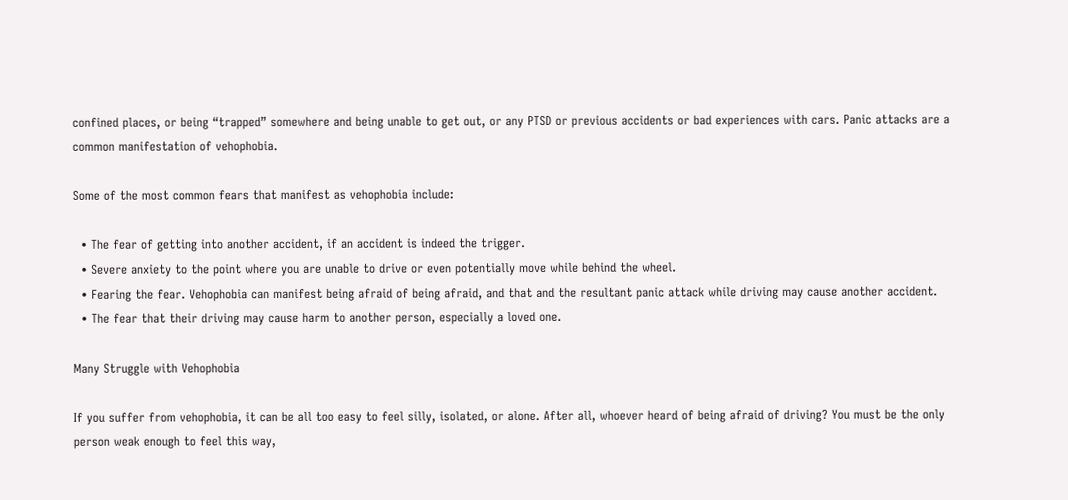confined places, or being “trapped” somewhere and being unable to get out, or any PTSD or previous accidents or bad experiences with cars. Panic attacks are a common manifestation of vehophobia.

Some of the most common fears that manifest as vehophobia include:

  • The fear of getting into another accident, if an accident is indeed the trigger.
  • Severe anxiety to the point where you are unable to drive or even potentially move while behind the wheel.
  • Fearing the fear. Vehophobia can manifest being afraid of being afraid, and that and the resultant panic attack while driving may cause another accident.
  • The fear that their driving may cause harm to another person, especially a loved one.

Many Struggle with Vehophobia

If you suffer from vehophobia, it can be all too easy to feel silly, isolated, or alone. After all, whoever heard of being afraid of driving? You must be the only person weak enough to feel this way,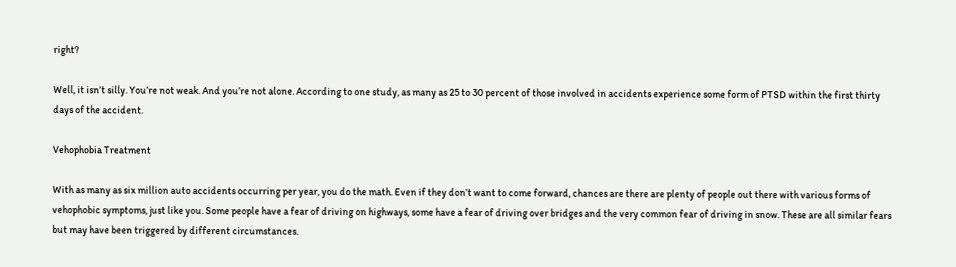right?

Well, it isn’t silly. You’re not weak. And you’re not alone. According to one study, as many as 25 to 30 percent of those involved in accidents experience some form of PTSD within the first thirty days of the accident.

Vehophobia Treatment

With as many as six million auto accidents occurring per year, you do the math. Even if they don’t want to come forward, chances are there are plenty of people out there with various forms of vehophobic symptoms, just like you. Some people have a fear of driving on highways, some have a fear of driving over bridges and the very common fear of driving in snow. These are all similar fears but may have been triggered by different circumstances.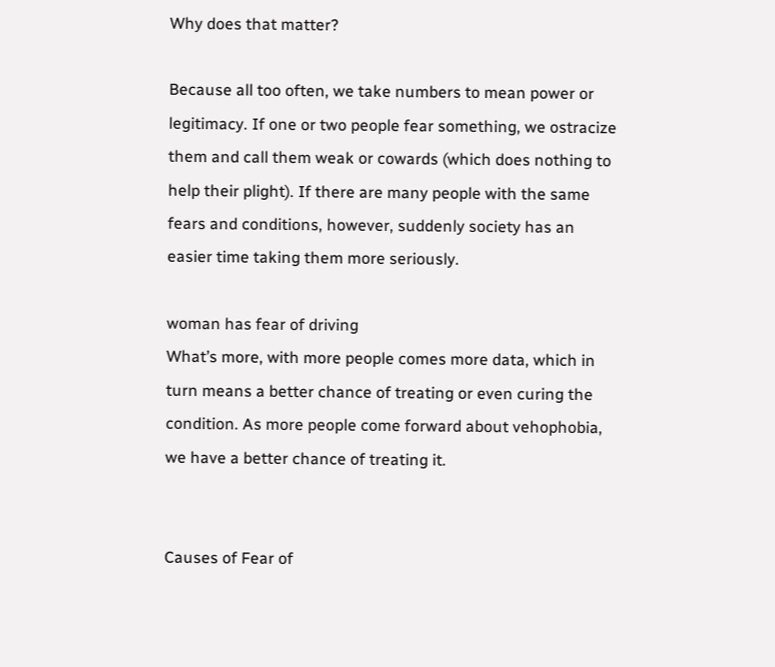Why does that matter?

Because all too often, we take numbers to mean power or legitimacy. If one or two people fear something, we ostracize them and call them weak or cowards (which does nothing to help their plight). If there are many people with the same fears and conditions, however, suddenly society has an easier time taking them more seriously.

woman has fear of driving
What’s more, with more people comes more data, which in turn means a better chance of treating or even curing the condition. As more people come forward about vehophobia, we have a better chance of treating it.


Causes of Fear of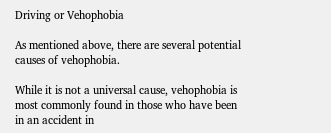Driving or Vehophobia

As mentioned above, there are several potential causes of vehophobia.

While it is not a universal cause, vehophobia is most commonly found in those who have been in an accident in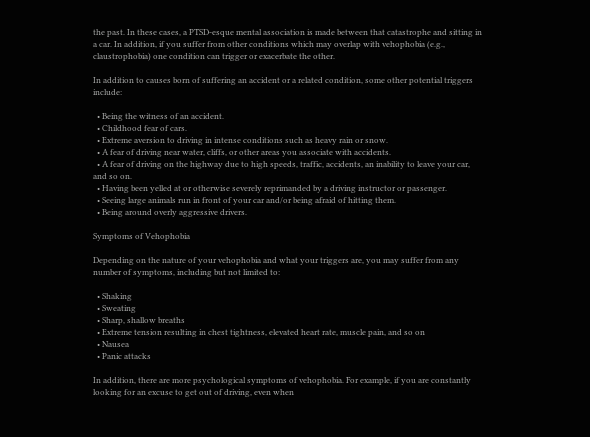the past. In these cases, a PTSD-esque mental association is made between that catastrophe and sitting in a car. In addition, if you suffer from other conditions which may overlap with vehophobia (e.g., claustrophobia) one condition can trigger or exacerbate the other.

In addition to causes born of suffering an accident or a related condition, some other potential triggers include:

  • Being the witness of an accident.
  • Childhood fear of cars.
  • Extreme aversion to driving in intense conditions such as heavy rain or snow.
  • A fear of driving near water, cliffs, or other areas you associate with accidents.
  • A fear of driving on the highway due to high speeds, traffic, accidents, an inability to leave your car, and so on.
  • Having been yelled at or otherwise severely reprimanded by a driving instructor or passenger.
  • Seeing large animals run in front of your car and/or being afraid of hitting them.
  • Being around overly aggressive drivers.

Symptoms of Vehophobia

Depending on the nature of your vehophobia and what your triggers are, you may suffer from any number of symptoms, including but not limited to:

  • Shaking
  • Sweating
  • Sharp, shallow breaths
  • Extreme tension resulting in chest tightness, elevated heart rate, muscle pain, and so on
  • Nausea
  • Panic attacks

In addition, there are more psychological symptoms of vehophobia. For example, if you are constantly looking for an excuse to get out of driving, even when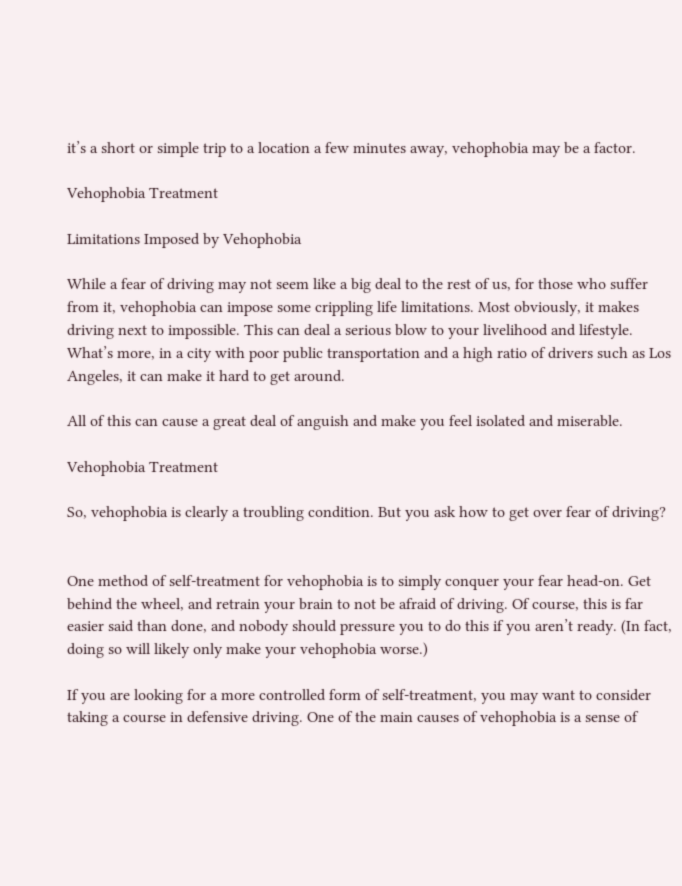it’s a short or simple trip to a location a few minutes away, vehophobia may be a factor.

Vehophobia Treatment

Limitations Imposed by Vehophobia

While a fear of driving may not seem like a big deal to the rest of us, for those who suffer from it, vehophobia can impose some crippling life limitations. Most obviously, it makes driving next to impossible. This can deal a serious blow to your livelihood and lifestyle. What’s more, in a city with poor public transportation and a high ratio of drivers such as Los Angeles, it can make it hard to get around.

All of this can cause a great deal of anguish and make you feel isolated and miserable.

Vehophobia Treatment

So, vehophobia is clearly a troubling condition. But you ask how to get over fear of driving?


One method of self-treatment for vehophobia is to simply conquer your fear head-on. Get behind the wheel, and retrain your brain to not be afraid of driving. Of course, this is far easier said than done, and nobody should pressure you to do this if you aren’t ready. (In fact, doing so will likely only make your vehophobia worse.)

If you are looking for a more controlled form of self-treatment, you may want to consider taking a course in defensive driving. One of the main causes of vehophobia is a sense of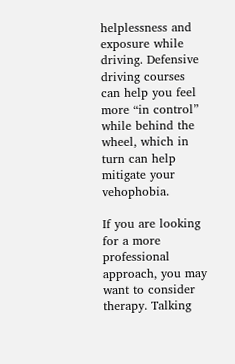helplessness and exposure while driving. Defensive driving courses can help you feel more “in control” while behind the wheel, which in turn can help mitigate your vehophobia.

If you are looking for a more professional approach, you may want to consider therapy. Talking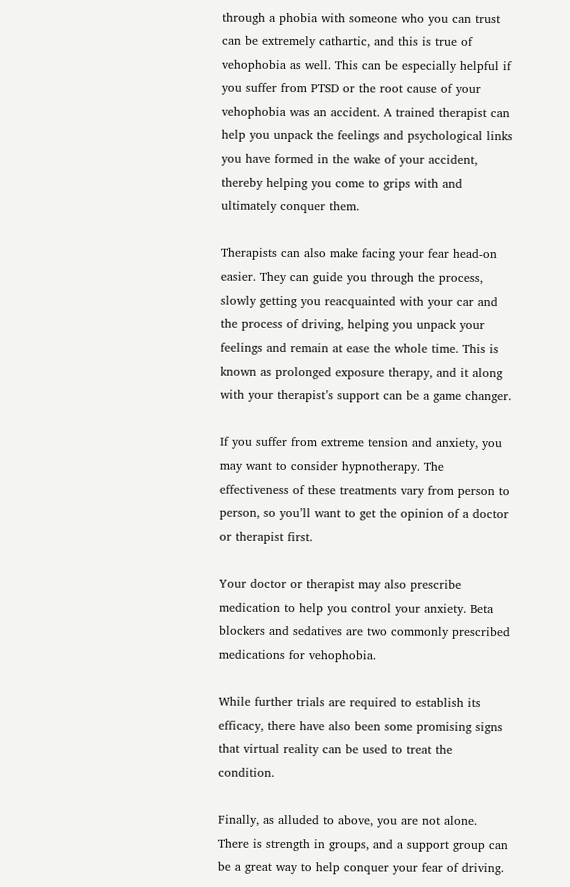through a phobia with someone who you can trust can be extremely cathartic, and this is true of vehophobia as well. This can be especially helpful if you suffer from PTSD or the root cause of your vehophobia was an accident. A trained therapist can help you unpack the feelings and psychological links you have formed in the wake of your accident, thereby helping you come to grips with and ultimately conquer them.

Therapists can also make facing your fear head-on easier. They can guide you through the process, slowly getting you reacquainted with your car and the process of driving, helping you unpack your feelings and remain at ease the whole time. This is known as prolonged exposure therapy, and it along with your therapist’s support can be a game changer.

If you suffer from extreme tension and anxiety, you may want to consider hypnotherapy. The effectiveness of these treatments vary from person to person, so you’ll want to get the opinion of a doctor or therapist first.

Your doctor or therapist may also prescribe medication to help you control your anxiety. Beta blockers and sedatives are two commonly prescribed medications for vehophobia.

While further trials are required to establish its efficacy, there have also been some promising signs that virtual reality can be used to treat the condition.

Finally, as alluded to above, you are not alone. There is strength in groups, and a support group can be a great way to help conquer your fear of driving.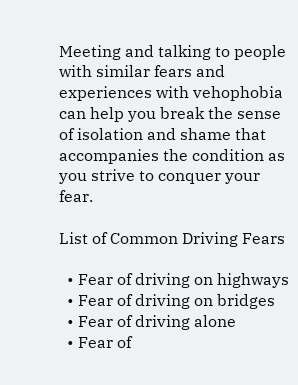Meeting and talking to people with similar fears and experiences with vehophobia can help you break the sense of isolation and shame that accompanies the condition as you strive to conquer your fear.

List of Common Driving Fears

  • Fear of driving on highways
  • Fear of driving on bridges
  • Fear of driving alone
  • Fear of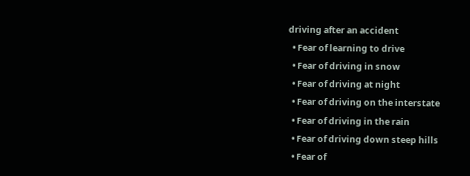driving after an accident
  • Fear of learning to drive
  • Fear of driving in snow
  • Fear of driving at night
  • Fear of driving on the interstate
  • Fear of driving in the rain
  • Fear of driving down steep hills
  • Fear of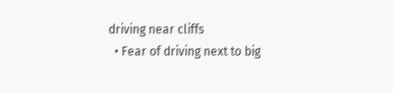driving near cliffs
  • Fear of driving next to big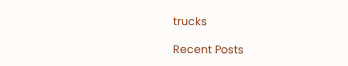trucks

Recent Posts